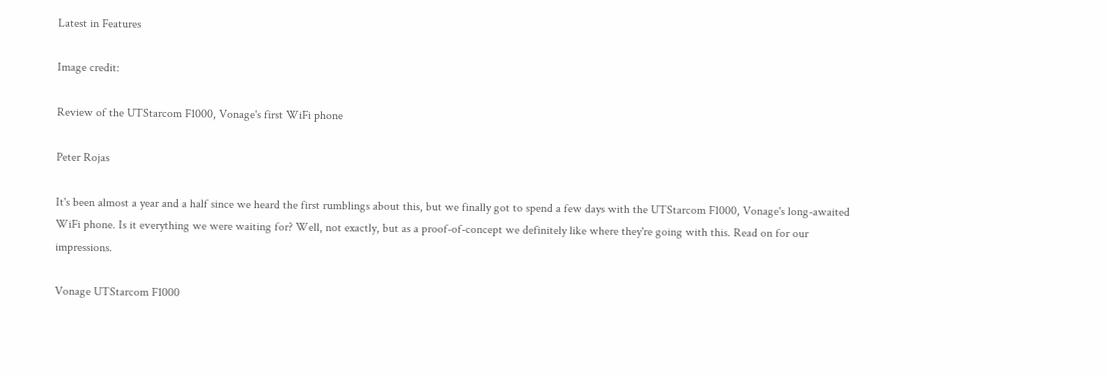Latest in Features

Image credit:

Review of the UTStarcom F1000, Vonage's first WiFi phone

Peter Rojas

It's been almost a year and a half since we heard the first rumblings about this, but we finally got to spend a few days with the UTStarcom F1000, Vonage's long-awaited WiFi phone. Is it everything we were waiting for? Well, not exactly, but as a proof-of-concept we definitely like where they're going with this. Read on for our impressions.

Vonage UTStarcom F1000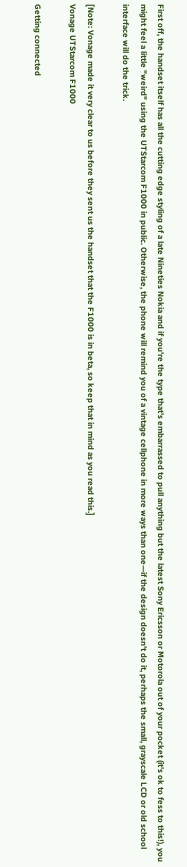First off, the handset itself has all the cutting edge styling of a late Nineties Nokia and if you're the type that's embarrassed to pull anything but the latest Sony Ericsson or Motorola out of your pocket (it's ok to fess to this!), you might feel a little "weird" using the UTStarcom F1000 in public. Otherwise, the phone will remind you of a vintage cellphone in more ways than one—if the design doesn't do it, perhaps the small, grayscale LCD or old school interface will do the trick.

[Note: Vonage made it very clear to us before they sent us the handset that the F1000 is in beta, so keep that in mind as you read this.]
Vonage UTStarcom F1000

Getting connected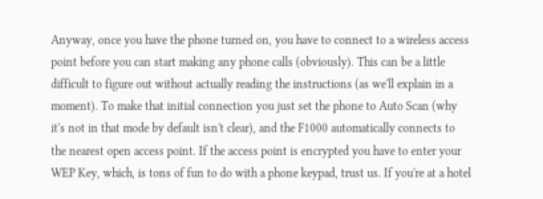Anyway, once you have the phone turned on, you have to connect to a wireless access point before you can start making any phone calls (obviously). This can be a little difficult to figure out without actually reading the instructions (as we'll explain in a moment). To make that initial connection you just set the phone to Auto Scan (why it's not in that mode by default isn't clear), and the F1000 automatically connects to the nearest open access point. If the access point is encrypted you have to enter your WEP Key, which, is tons of fun to do with a phone keypad, trust us. If you're at a hotel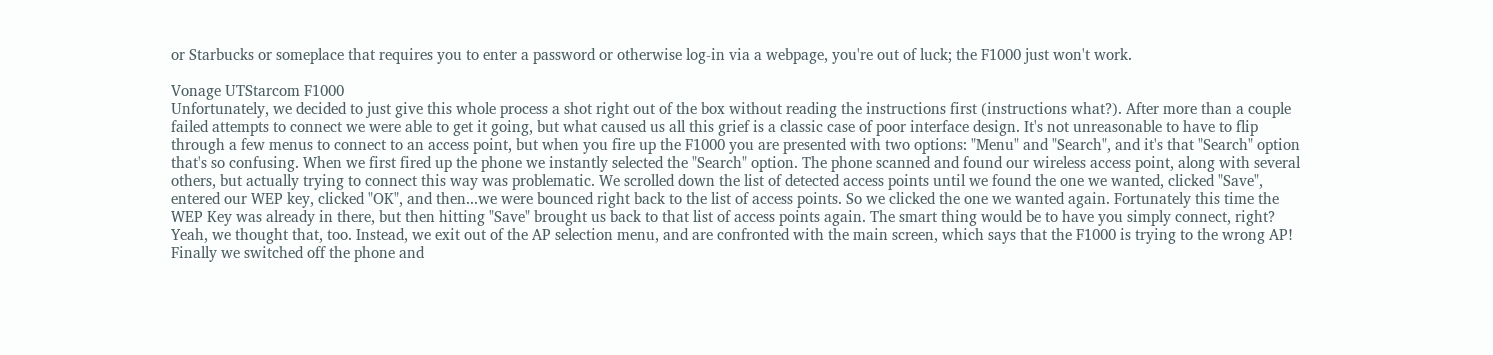or Starbucks or someplace that requires you to enter a password or otherwise log-in via a webpage, you're out of luck; the F1000 just won't work.

Vonage UTStarcom F1000
Unfortunately, we decided to just give this whole process a shot right out of the box without reading the instructions first (instructions what?). After more than a couple failed attempts to connect we were able to get it going, but what caused us all this grief is a classic case of poor interface design. It's not unreasonable to have to flip through a few menus to connect to an access point, but when you fire up the F1000 you are presented with two options: "Menu" and "Search", and it's that "Search" option that's so confusing. When we first fired up the phone we instantly selected the "Search" option. The phone scanned and found our wireless access point, along with several others, but actually trying to connect this way was problematic. We scrolled down the list of detected access points until we found the one we wanted, clicked "Save", entered our WEP key, clicked "OK", and then...we were bounced right back to the list of access points. So we clicked the one we wanted again. Fortunately this time the WEP Key was already in there, but then hitting "Save" brought us back to that list of access points again. The smart thing would be to have you simply connect, right? Yeah, we thought that, too. Instead, we exit out of the AP selection menu, and are confronted with the main screen, which says that the F1000 is trying to the wrong AP! Finally we switched off the phone and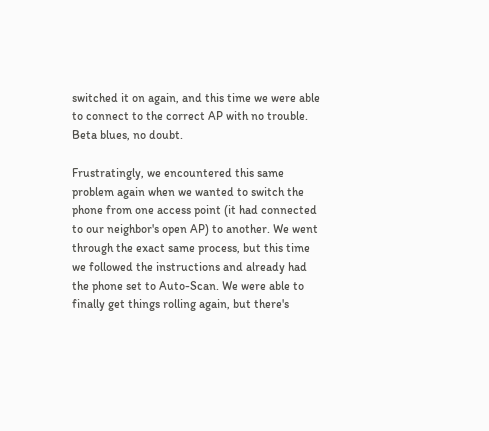switched it on again, and this time we were able to connect to the correct AP with no trouble. Beta blues, no doubt.

Frustratingly, we encountered this same problem again when we wanted to switch the phone from one access point (it had connected to our neighbor's open AP) to another. We went through the exact same process, but this time we followed the instructions and already had the phone set to Auto-Scan. We were able to finally get things rolling again, but there's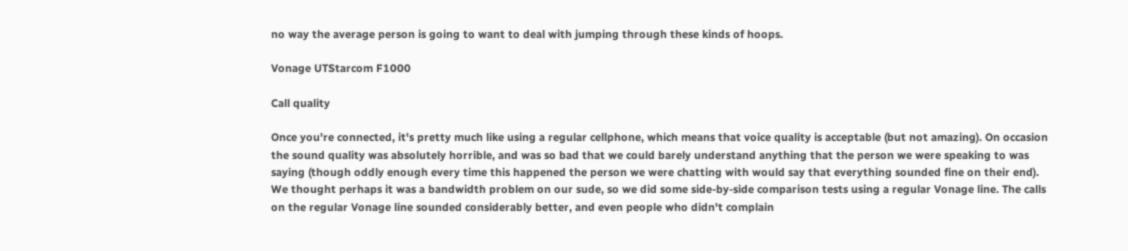no way the average person is going to want to deal with jumping through these kinds of hoops.

Vonage UTStarcom F1000

Call quality

Once you're connected, it's pretty much like using a regular cellphone, which means that voice quality is acceptable (but not amazing). On occasion the sound quality was absolutely horrible, and was so bad that we could barely understand anything that the person we were speaking to was saying (though oddly enough every time this happened the person we were chatting with would say that everything sounded fine on their end). We thought perhaps it was a bandwidth problem on our sude, so we did some side-by-side comparison tests using a regular Vonage line. The calls on the regular Vonage line sounded considerably better, and even people who didn't complain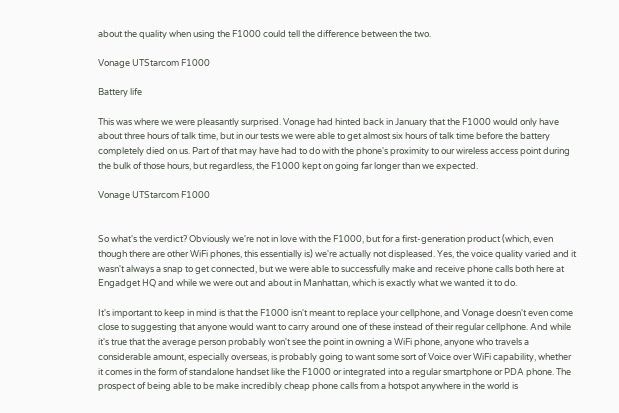about the quality when using the F1000 could tell the difference between the two.

Vonage UTStarcom F1000

Battery life

This was where we were pleasantly surprised. Vonage had hinted back in January that the F1000 would only have about three hours of talk time, but in our tests we were able to get almost six hours of talk time before the battery completely died on us. Part of that may have had to do with the phone's proximity to our wireless access point during the bulk of those hours, but regardless, the F1000 kept on going far longer than we expected.

Vonage UTStarcom F1000


So what's the verdict? Obviously we're not in love with the F1000, but for a first-generation product (which, even though there are other WiFi phones, this essentially is) we're actually not displeased. Yes, the voice quality varied and it wasn't always a snap to get connected, but we were able to successfully make and receive phone calls both here at Engadget HQ and while we were out and about in Manhattan, which is exactly what we wanted it to do.

It's important to keep in mind is that the F1000 isn't meant to replace your cellphone, and Vonage doesn't even come close to suggesting that anyone would want to carry around one of these instead of their regular cellphone. And while it's true that the average person probably won't see the point in owning a WiFi phone, anyone who travels a considerable amount, especially overseas, is probably going to want some sort of Voice over WiFi capability, whether it comes in the form of standalone handset like the F1000 or integrated into a regular smartphone or PDA phone. The prospect of being able to be make incredibly cheap phone calls from a hotspot anywhere in the world is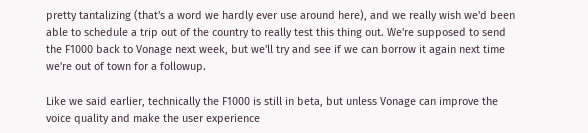pretty tantalizing (that's a word we hardly ever use around here), and we really wish we'd been able to schedule a trip out of the country to really test this thing out. We're supposed to send the F1000 back to Vonage next week, but we'll try and see if we can borrow it again next time we're out of town for a followup.

Like we said earlier, technically the F1000 is still in beta, but unless Vonage can improve the voice quality and make the user experience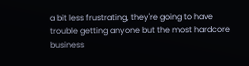a bit less frustrating, they're going to have trouble getting anyone but the most hardcore business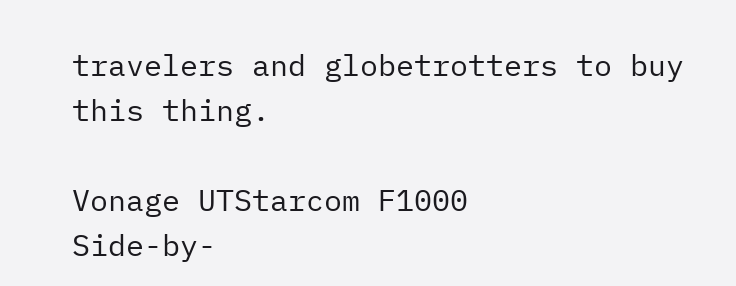travelers and globetrotters to buy this thing.

Vonage UTStarcom F1000
Side-by-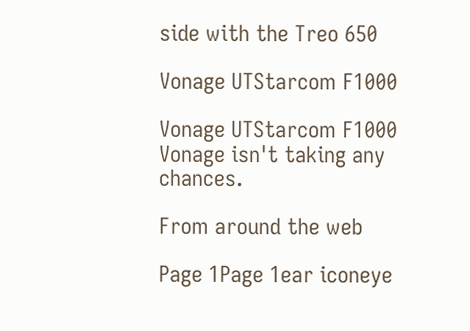side with the Treo 650

Vonage UTStarcom F1000

Vonage UTStarcom F1000
Vonage isn't taking any chances.

From around the web

Page 1Page 1ear iconeye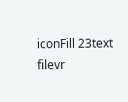iconFill 23text filevr